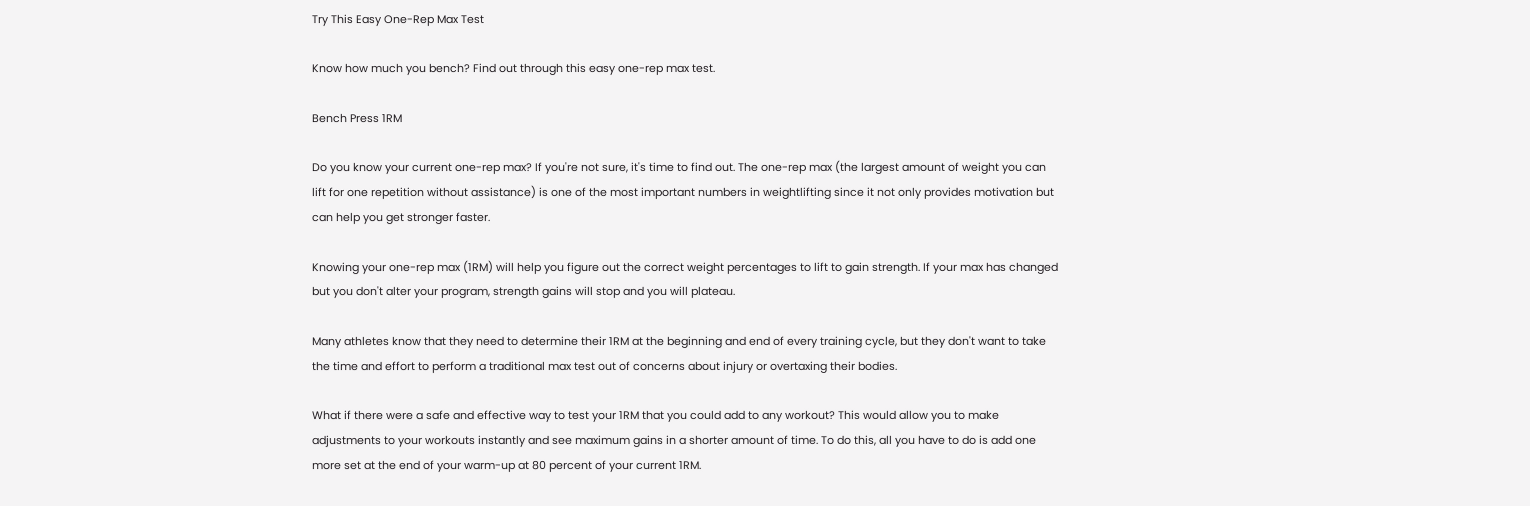Try This Easy One-Rep Max Test

Know how much you bench? Find out through this easy one-rep max test.

Bench Press 1RM

Do you know your current one-rep max? If you're not sure, it's time to find out. The one-rep max (the largest amount of weight you can lift for one repetition without assistance) is one of the most important numbers in weightlifting since it not only provides motivation but can help you get stronger faster.

Knowing your one-rep max (1RM) will help you figure out the correct weight percentages to lift to gain strength. If your max has changed but you don't alter your program, strength gains will stop and you will plateau.

Many athletes know that they need to determine their 1RM at the beginning and end of every training cycle, but they don't want to take the time and effort to perform a traditional max test out of concerns about injury or overtaxing their bodies.

What if there were a safe and effective way to test your 1RM that you could add to any workout? This would allow you to make adjustments to your workouts instantly and see maximum gains in a shorter amount of time. To do this, all you have to do is add one more set at the end of your warm-up at 80 percent of your current 1RM.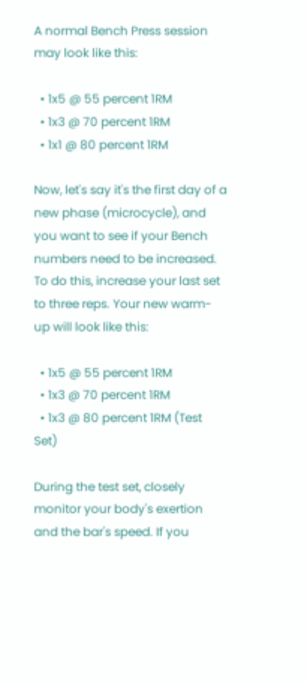A normal Bench Press session may look like this:

  • 1x5 @ 55 percent 1RM
  • 1x3 @ 70 percent 1RM
  • 1x1 @ 80 percent 1RM

Now, let's say it's the first day of a new phase (microcycle), and you want to see if your Bench numbers need to be increased. To do this, increase your last set to three reps. Your new warm-up will look like this:

  • 1x5 @ 55 percent 1RM
  • 1x3 @ 70 percent 1RM
  • 1x3 @ 80 percent 1RM (Test Set)

During the test set, closely monitor your body's exertion and the bar's speed. If you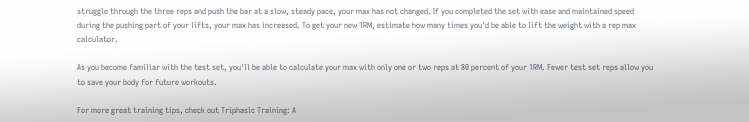struggle through the three reps and push the bar at a slow, steady pace, your max has not changed. If you completed the set with ease and maintained speed during the pushing part of your lifts, your max has increased. To get your new 1RM, estimate how many times you'd be able to lift the weight with a rep max calculator.

As you become familiar with the test set, you'll be able to calculate your max with only one or two reps at 80 percent of your 1RM. Fewer test set reps allow you to save your body for future workouts.

For more great training tips, check out Triphasic Training: A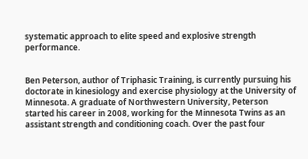systematic approach to elite speed and explosive strength performance.


Ben Peterson, author of Triphasic Training, is currently pursuing his doctorate in kinesiology and exercise physiology at the University of Minnesota. A graduate of Northwestern University, Peterson started his career in 2008, working for the Minnesota Twins as an assistant strength and conditioning coach. Over the past four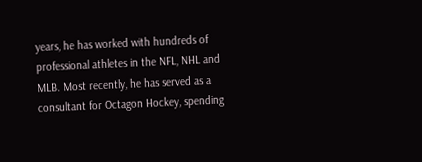years, he has worked with hundreds of professional athletes in the NFL, NHL and MLB. Most recently, he has served as a consultant for Octagon Hockey, spending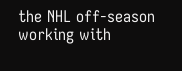the NHL off-season working with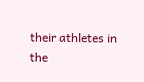their athletes in the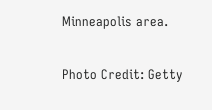Minneapolis area.

Photo Credit: Getty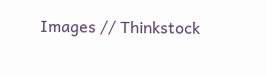Images // Thinkstock